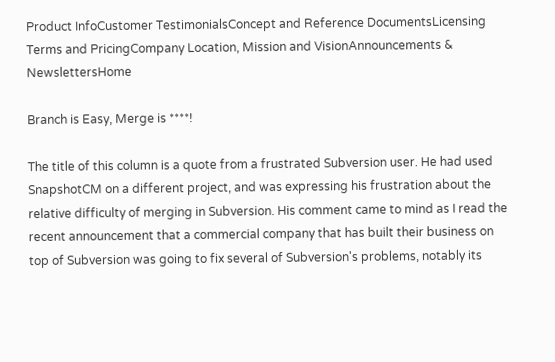Product InfoCustomer TestimonialsConcept and Reference DocumentsLicensing Terms and PricingCompany Location, Mission and VisionAnnouncements & NewslettersHome

Branch is Easy, Merge is ****!

The title of this column is a quote from a frustrated Subversion user. He had used SnapshotCM on a different project, and was expressing his frustration about the relative difficulty of merging in Subversion. His comment came to mind as I read the recent announcement that a commercial company that has built their business on top of Subversion was going to fix several of Subversion's problems, notably its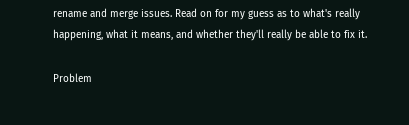rename and merge issues. Read on for my guess as to what's really happening, what it means, and whether they'll really be able to fix it.

Problem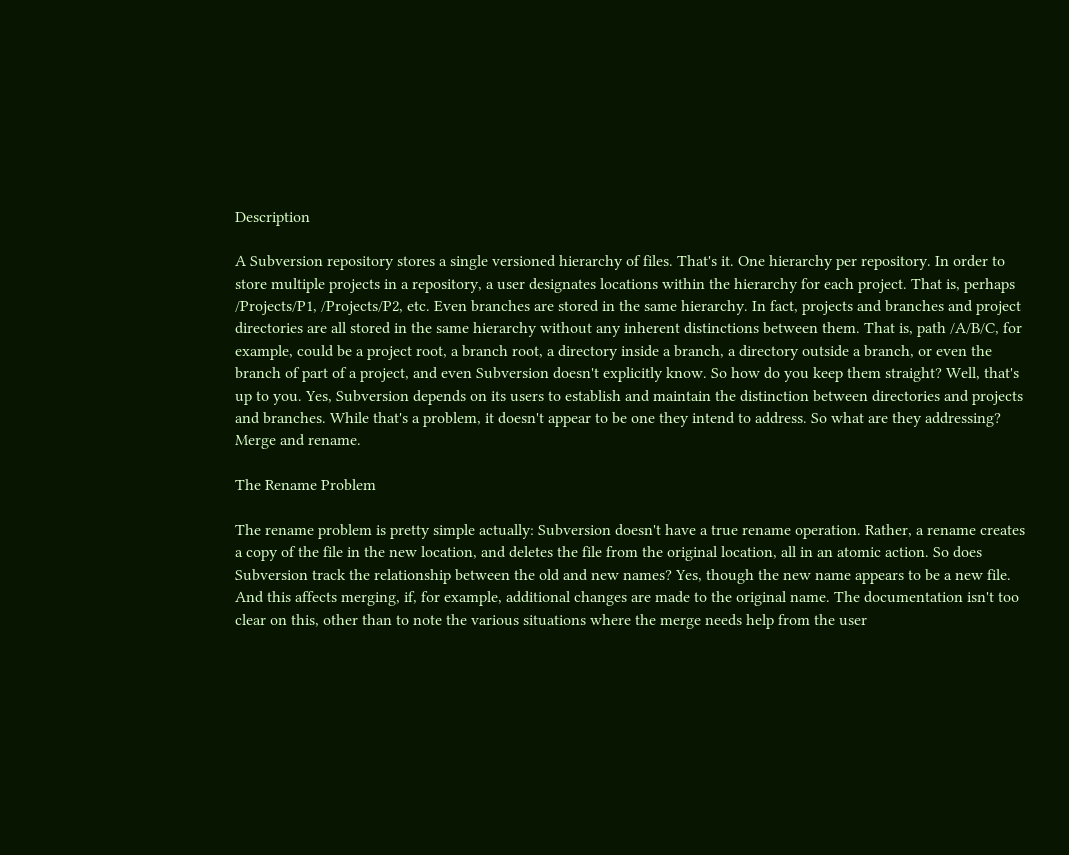Description

A Subversion repository stores a single versioned hierarchy of files. That's it. One hierarchy per repository. In order to store multiple projects in a repository, a user designates locations within the hierarchy for each project. That is, perhaps /Projects/P1, /Projects/P2, etc. Even branches are stored in the same hierarchy. In fact, projects and branches and project directories are all stored in the same hierarchy without any inherent distinctions between them. That is, path /A/B/C, for example, could be a project root, a branch root, a directory inside a branch, a directory outside a branch, or even the branch of part of a project, and even Subversion doesn't explicitly know. So how do you keep them straight? Well, that's up to you. Yes, Subversion depends on its users to establish and maintain the distinction between directories and projects and branches. While that's a problem, it doesn't appear to be one they intend to address. So what are they addressing? Merge and rename.

The Rename Problem

The rename problem is pretty simple actually: Subversion doesn't have a true rename operation. Rather, a rename creates a copy of the file in the new location, and deletes the file from the original location, all in an atomic action. So does Subversion track the relationship between the old and new names? Yes, though the new name appears to be a new file. And this affects merging, if, for example, additional changes are made to the original name. The documentation isn't too clear on this, other than to note the various situations where the merge needs help from the user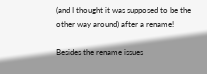(and I thought it was supposed to be the other way around) after a rename!

Besides the rename issues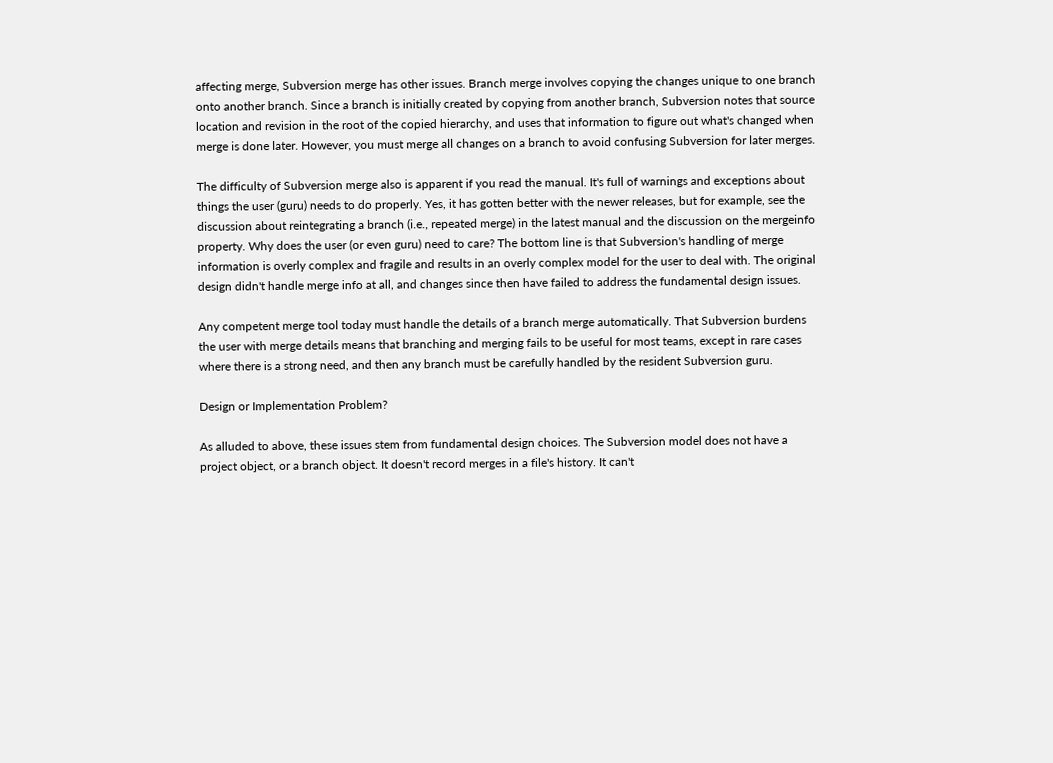affecting merge, Subversion merge has other issues. Branch merge involves copying the changes unique to one branch onto another branch. Since a branch is initially created by copying from another branch, Subversion notes that source location and revision in the root of the copied hierarchy, and uses that information to figure out what's changed when merge is done later. However, you must merge all changes on a branch to avoid confusing Subversion for later merges.

The difficulty of Subversion merge also is apparent if you read the manual. It's full of warnings and exceptions about things the user (guru) needs to do properly. Yes, it has gotten better with the newer releases, but for example, see the discussion about reintegrating a branch (i.e., repeated merge) in the latest manual and the discussion on the mergeinfo property. Why does the user (or even guru) need to care? The bottom line is that Subversion's handling of merge information is overly complex and fragile and results in an overly complex model for the user to deal with. The original design didn't handle merge info at all, and changes since then have failed to address the fundamental design issues.

Any competent merge tool today must handle the details of a branch merge automatically. That Subversion burdens the user with merge details means that branching and merging fails to be useful for most teams, except in rare cases where there is a strong need, and then any branch must be carefully handled by the resident Subversion guru.

Design or Implementation Problem?

As alluded to above, these issues stem from fundamental design choices. The Subversion model does not have a project object, or a branch object. It doesn't record merges in a file's history. It can't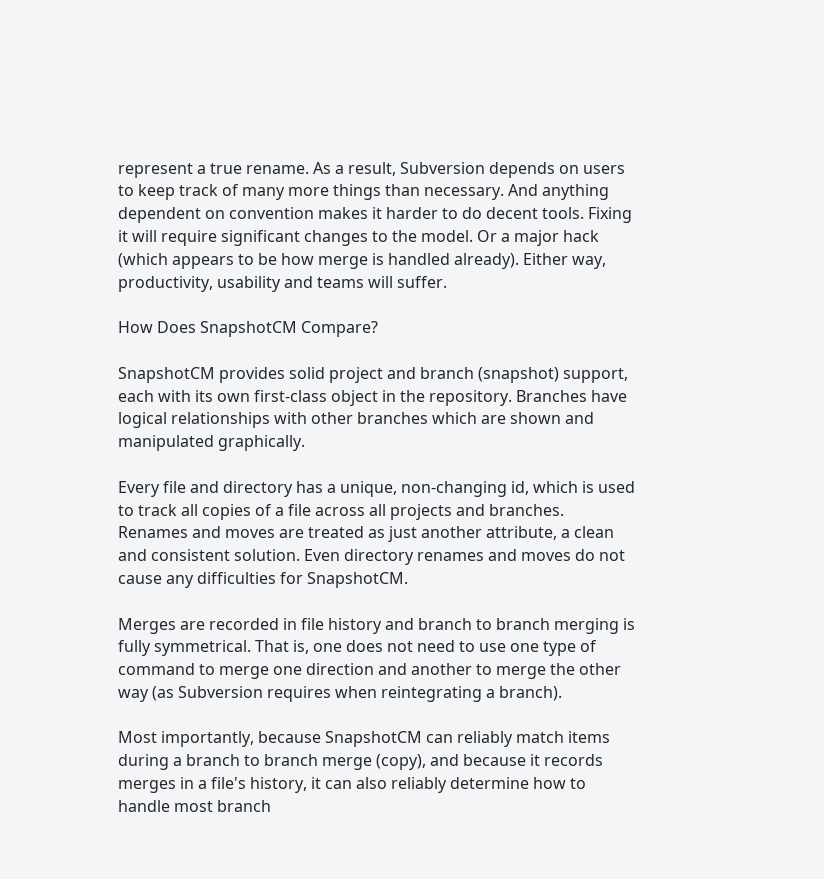represent a true rename. As a result, Subversion depends on users to keep track of many more things than necessary. And anything dependent on convention makes it harder to do decent tools. Fixing it will require significant changes to the model. Or a major hack (which appears to be how merge is handled already). Either way, productivity, usability and teams will suffer.

How Does SnapshotCM Compare?

SnapshotCM provides solid project and branch (snapshot) support, each with its own first-class object in the repository. Branches have logical relationships with other branches which are shown and manipulated graphically.

Every file and directory has a unique, non-changing id, which is used to track all copies of a file across all projects and branches. Renames and moves are treated as just another attribute, a clean and consistent solution. Even directory renames and moves do not cause any difficulties for SnapshotCM.

Merges are recorded in file history and branch to branch merging is fully symmetrical. That is, one does not need to use one type of command to merge one direction and another to merge the other way (as Subversion requires when reintegrating a branch).

Most importantly, because SnapshotCM can reliably match items during a branch to branch merge (copy), and because it records merges in a file's history, it can also reliably determine how to handle most branch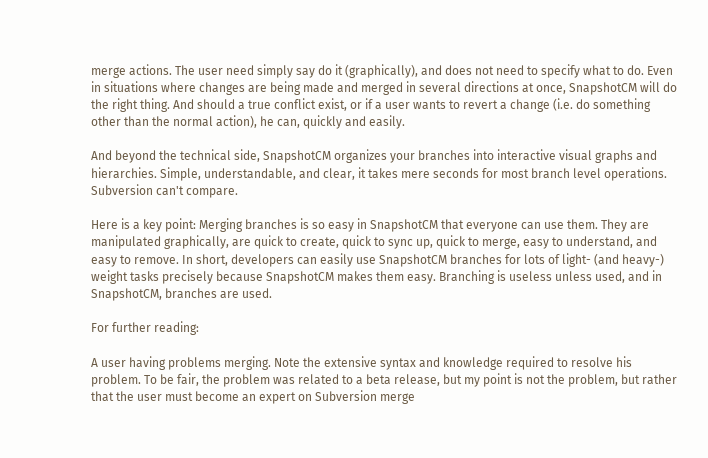merge actions. The user need simply say do it (graphically), and does not need to specify what to do. Even in situations where changes are being made and merged in several directions at once, SnapshotCM will do the right thing. And should a true conflict exist, or if a user wants to revert a change (i.e. do something other than the normal action), he can, quickly and easily.

And beyond the technical side, SnapshotCM organizes your branches into interactive visual graphs and hierarchies. Simple, understandable, and clear, it takes mere seconds for most branch level operations. Subversion can't compare.

Here is a key point: Merging branches is so easy in SnapshotCM that everyone can use them. They are manipulated graphically, are quick to create, quick to sync up, quick to merge, easy to understand, and easy to remove. In short, developers can easily use SnapshotCM branches for lots of light- (and heavy-) weight tasks precisely because SnapshotCM makes them easy. Branching is useless unless used, and in SnapshotCM, branches are used.

For further reading:

A user having problems merging. Note the extensive syntax and knowledge required to resolve his problem. To be fair, the problem was related to a beta release, but my point is not the problem, but rather that the user must become an expert on Subversion merge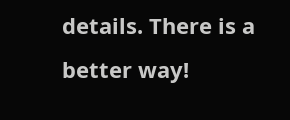details. There is a better way!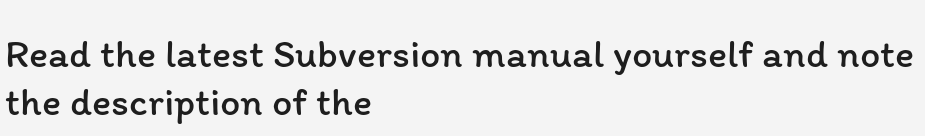Read the latest Subversion manual yourself and note the description of the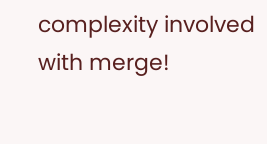complexity involved with merge!